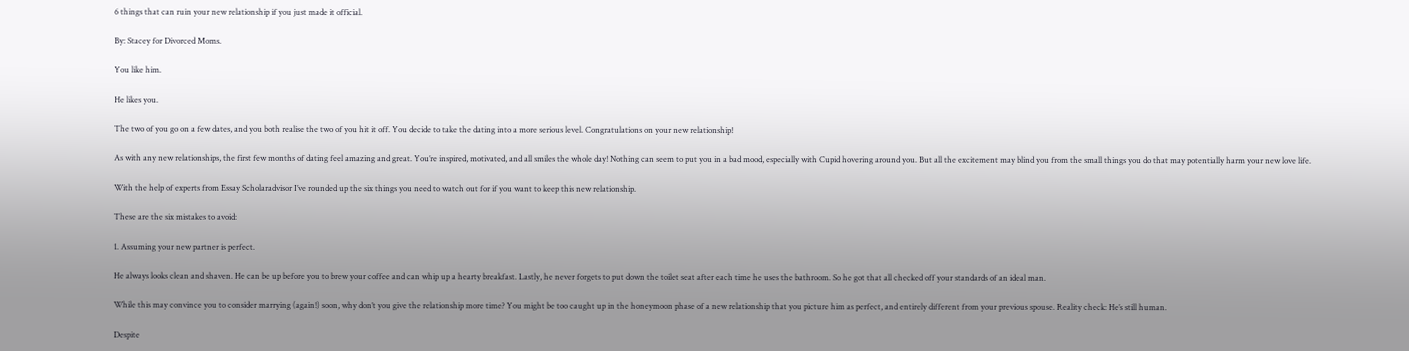6 things that can ruin your new relationship if you just made it official.

By: Stacey for Divorced Moms.

You like him.

He likes you.

The two of you go on a few dates, and you both realise the two of you hit it off. You decide to take the dating into a more serious level. Congratulations on your new relationship!

As with any new relationships, the first few months of dating feel amazing and great. You’re inspired, motivated, and all smiles the whole day! Nothing can seem to put you in a bad mood, especially with Cupid hovering around you. But all the excitement may blind you from the small things you do that may potentially harm your new love life.

With the help of experts from Essay Scholaradvisor I’ve rounded up the six things you need to watch out for if you want to keep this new relationship.

These are the six mistakes to avoid:

1. Assuming your new partner is perfect.

He always looks clean and shaven. He can be up before you to brew your coffee and can whip up a hearty breakfast. Lastly, he never forgets to put down the toilet seat after each time he uses the bathroom. So he got that all checked off your standards of an ideal man.

While this may convince you to consider marrying (again!) soon, why don’t you give the relationship more time? You might be too caught up in the honeymoon phase of a new relationship that you picture him as perfect, and entirely different from your previous spouse. Reality check: He’s still human.

Despite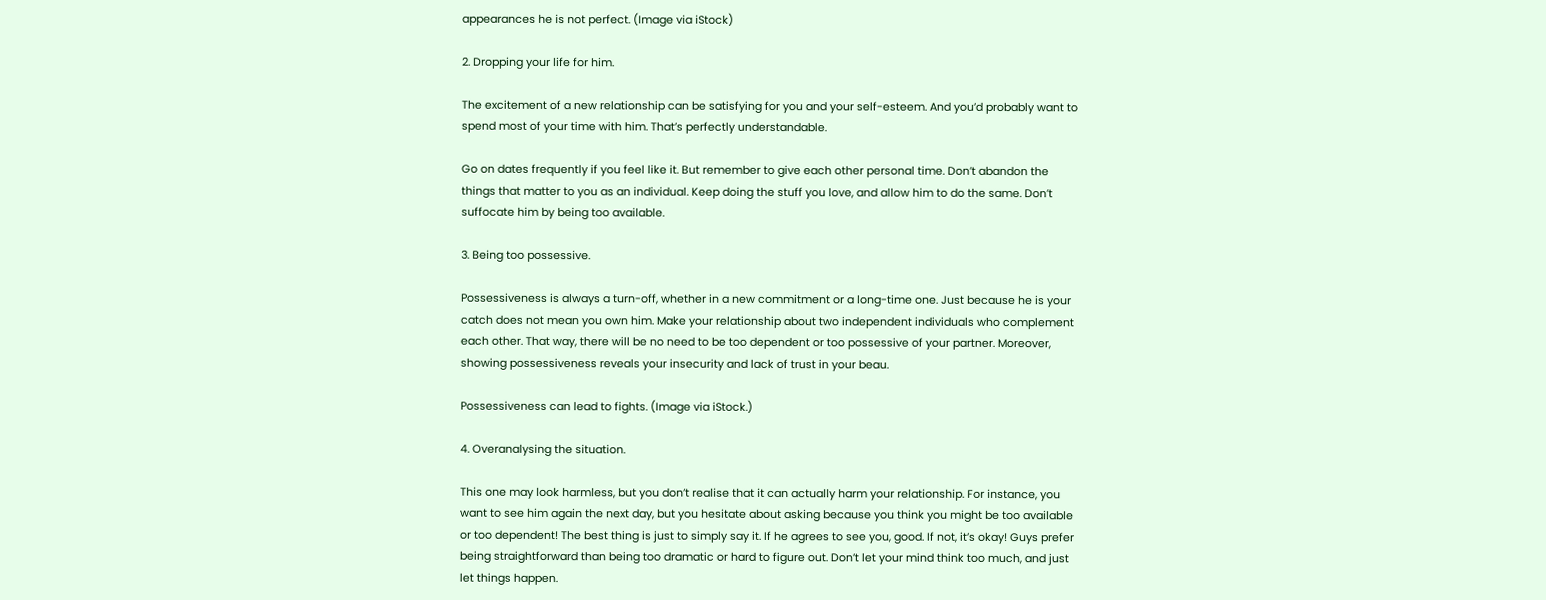appearances he is not perfect. (Image via iStock)

2. Dropping your life for him.

The excitement of a new relationship can be satisfying for you and your self-esteem. And you’d probably want to spend most of your time with him. That’s perfectly understandable.

Go on dates frequently if you feel like it. But remember to give each other personal time. Don’t abandon the things that matter to you as an individual. Keep doing the stuff you love, and allow him to do the same. Don’t suffocate him by being too available.

3. Being too possessive.

Possessiveness is always a turn-off, whether in a new commitment or a long-time one. Just because he is your catch does not mean you own him. Make your relationship about two independent individuals who complement each other. That way, there will be no need to be too dependent or too possessive of your partner. Moreover, showing possessiveness reveals your insecurity and lack of trust in your beau.

Possessiveness can lead to fights. (Image via iStock.)

4. Overanalysing the situation.

This one may look harmless, but you don’t realise that it can actually harm your relationship. For instance, you want to see him again the next day, but you hesitate about asking because you think you might be too available or too dependent! The best thing is just to simply say it. If he agrees to see you, good. If not, it’s okay! Guys prefer being straightforward than being too dramatic or hard to figure out. Don’t let your mind think too much, and just let things happen.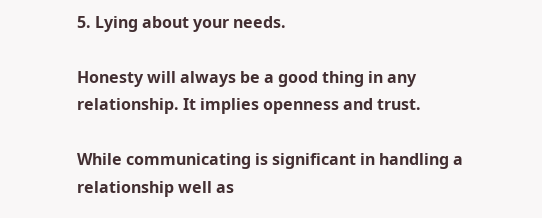5. Lying about your needs.

Honesty will always be a good thing in any relationship. It implies openness and trust.

While communicating is significant in handling a relationship well as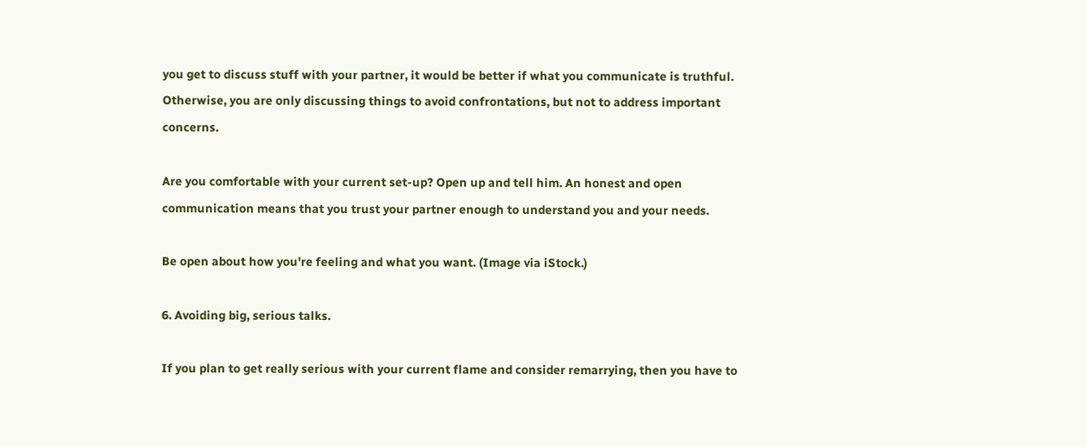you get to discuss stuff with your partner, it would be better if what you communicate is truthful. Otherwise, you are only discussing things to avoid confrontations, but not to address important concerns.

Are you comfortable with your current set-up? Open up and tell him. An honest and open communication means that you trust your partner enough to understand you and your needs.

Be open about how you're feeling and what you want. (Image via iStock.)

6. Avoiding big, serious talks.

If you plan to get really serious with your current flame and consider remarrying, then you have to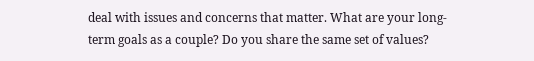deal with issues and concerns that matter. What are your long-term goals as a couple? Do you share the same set of values?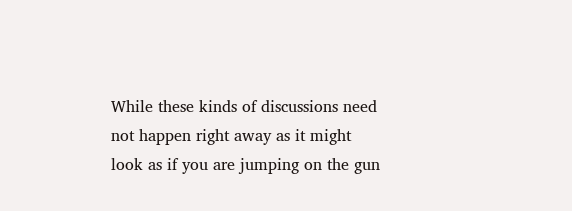While these kinds of discussions need not happen right away as it might look as if you are jumping on the gun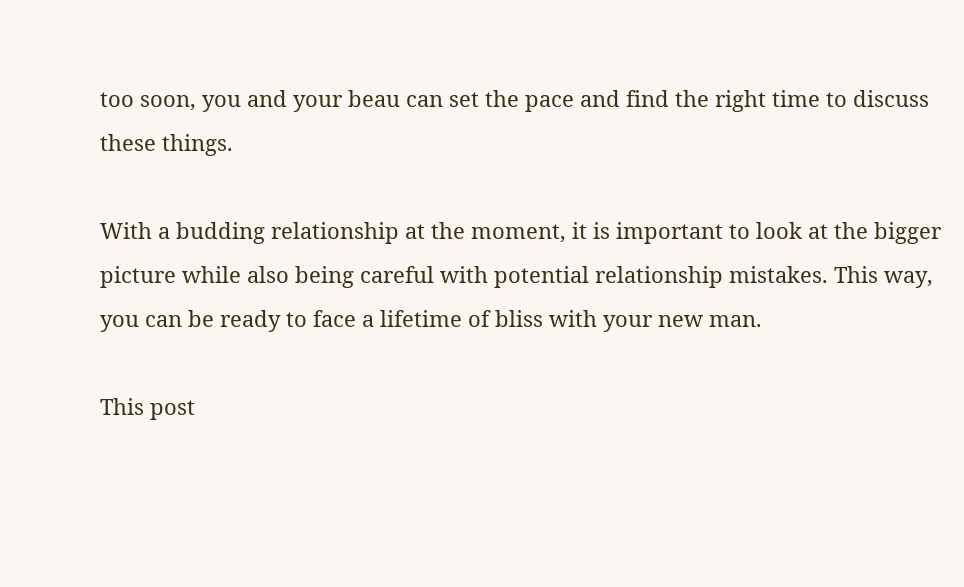too soon, you and your beau can set the pace and find the right time to discuss these things.

With a budding relationship at the moment, it is important to look at the bigger picture while also being careful with potential relationship mistakes. This way, you can be ready to face a lifetime of bliss with your new man.

This post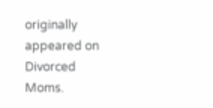originally appeared on Divorced Moms.